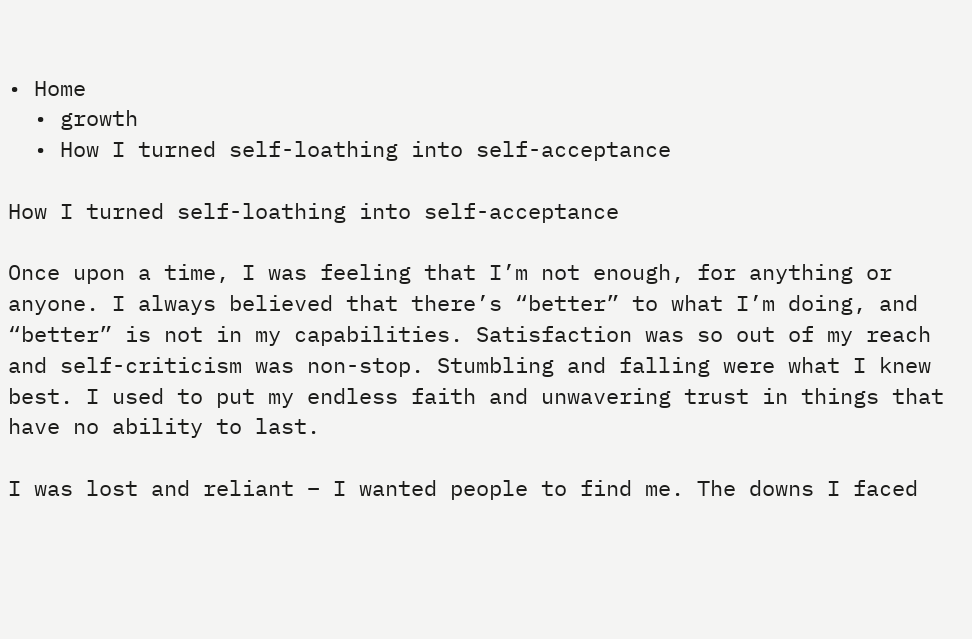• Home
  • growth
  • How I turned self-loathing into self-acceptance

How I turned self-loathing into self-acceptance

Once upon a time, I was feeling that I’m not enough, for anything or anyone. I always believed that there’s “better” to what I’m doing, and “better” is not in my capabilities. Satisfaction was so out of my reach and self-criticism was non-stop. Stumbling and falling were what I knew best. I used to put my endless faith and unwavering trust in things that have no ability to last.

I was lost and reliant – I wanted people to find me. The downs I faced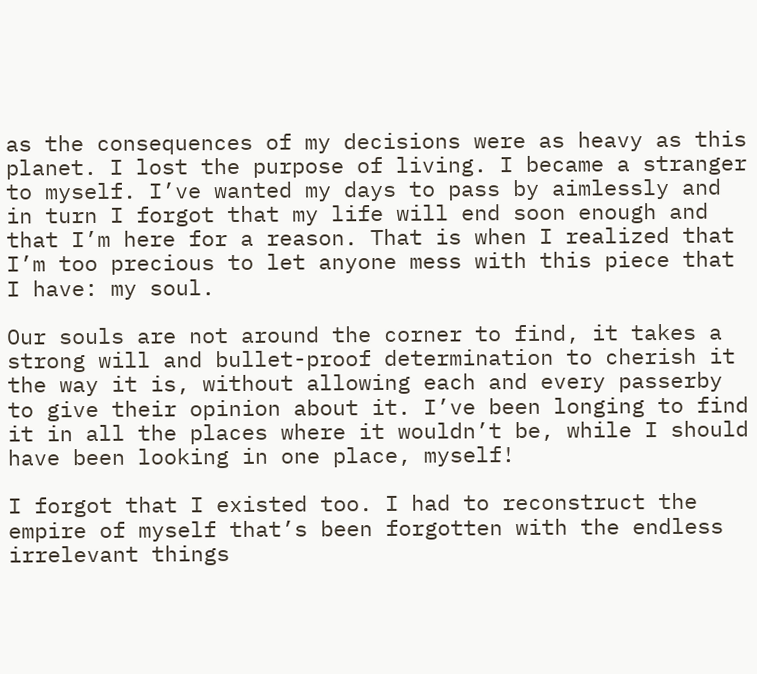as the consequences of my decisions were as heavy as this planet. I lost the purpose of living. I became a stranger to myself. I’ve wanted my days to pass by aimlessly and in turn I forgot that my life will end soon enough and that I’m here for a reason. That is when I realized that I’m too precious to let anyone mess with this piece that I have: my soul.

Our souls are not around the corner to find, it takes a strong will and bullet-proof determination to cherish it the way it is, without allowing each and every passerby to give their opinion about it. I’ve been longing to find it in all the places where it wouldn’t be, while I should have been looking in one place, myself!

I forgot that I existed too. I had to reconstruct the empire of myself that’s been forgotten with the endless irrelevant things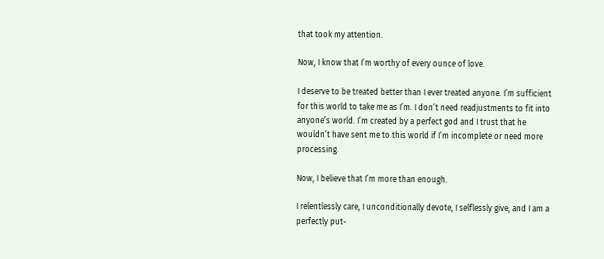that took my attention.

Now, I know that I’m worthy of every ounce of love.

I deserve to be treated better than I ever treated anyone. I’m sufficient for this world to take me as I’m. I don’t need readjustments to fit into anyone’s world. I’m created by a perfect god and I trust that he wouldn’t have sent me to this world if I’m incomplete or need more processing.

Now, I believe that I’m more than enough.

I relentlessly care, I unconditionally devote, I selflessly give, and I am a perfectly put-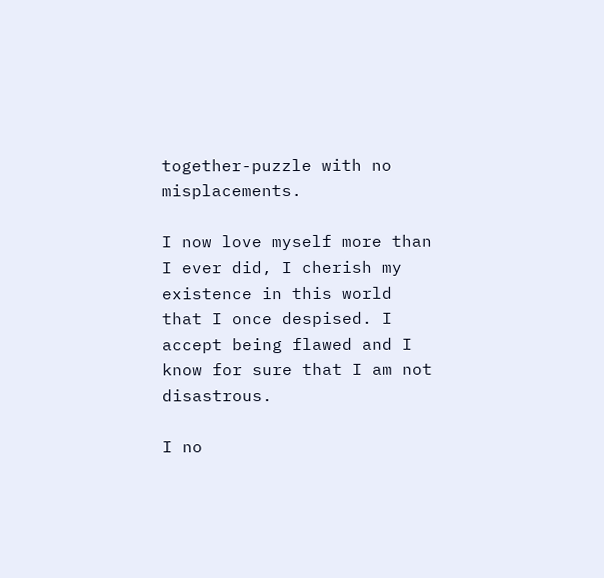together-puzzle with no misplacements.

I now love myself more than I ever did, I cherish my existence in this world that I once despised. I accept being flawed and I know for sure that I am not disastrous.

I no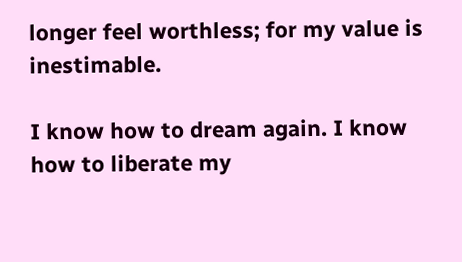longer feel worthless; for my value is inestimable.

I know how to dream again. I know how to liberate my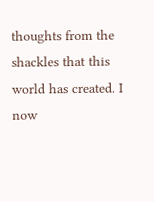thoughts from the shackles that this world has created. I now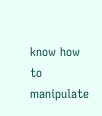know how to manipulate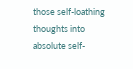those self-loathing thoughts into absolute self-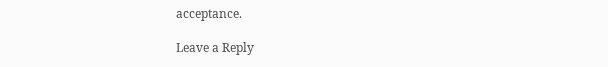acceptance.

Leave a Reply